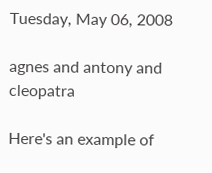Tuesday, May 06, 2008

agnes and antony and cleopatra

Here's an example of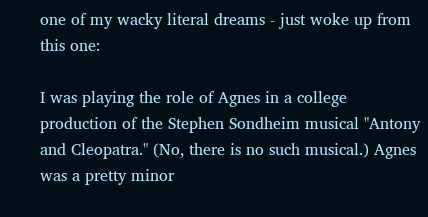one of my wacky literal dreams - just woke up from this one:

I was playing the role of Agnes in a college production of the Stephen Sondheim musical "Antony and Cleopatra." (No, there is no such musical.) Agnes was a pretty minor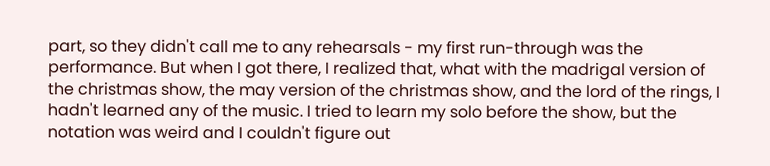part, so they didn't call me to any rehearsals - my first run-through was the performance. But when I got there, I realized that, what with the madrigal version of the christmas show, the may version of the christmas show, and the lord of the rings, I hadn't learned any of the music. I tried to learn my solo before the show, but the notation was weird and I couldn't figure out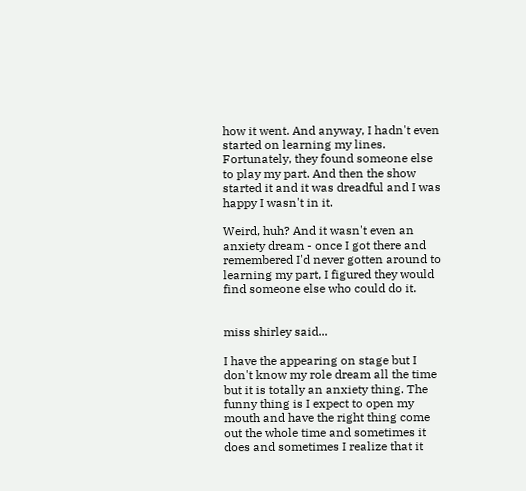how it went. And anyway, I hadn't even started on learning my lines. Fortunately, they found someone else to play my part. And then the show started it and it was dreadful and I was happy I wasn't in it.

Weird, huh? And it wasn't even an anxiety dream - once I got there and remembered I'd never gotten around to learning my part, I figured they would find someone else who could do it.


miss shirley said...

I have the appearing on stage but I don't know my role dream all the time but it is totally an anxiety thing. The funny thing is I expect to open my mouth and have the right thing come out the whole time and sometimes it does and sometimes I realize that it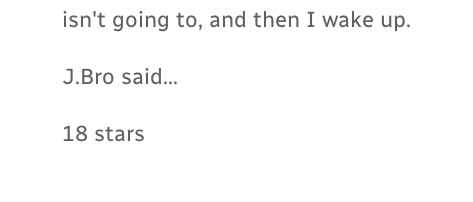isn't going to, and then I wake up.

J.Bro said...

18 stars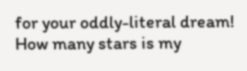for your oddly-literal dream! How many stars is my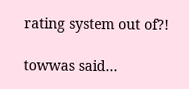rating system out of?!

towwas said...